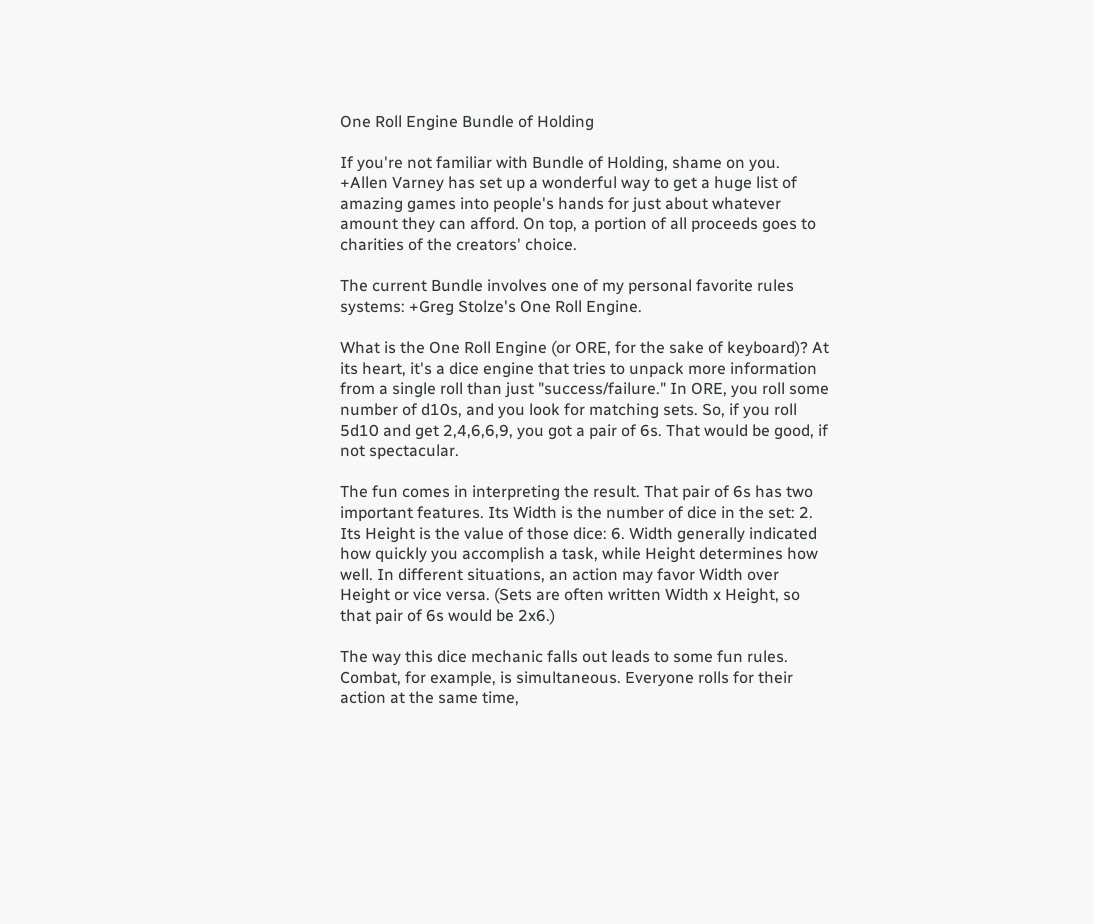One Roll Engine Bundle of Holding

If you're not familiar with Bundle of Holding, shame on you. +Allen Varney has set up a wonderful way to get a huge list of amazing games into people's hands for just about whatever amount they can afford. On top, a portion of all proceeds goes to charities of the creators' choice.

The current Bundle involves one of my personal favorite rules systems: +Greg Stolze's One Roll Engine.

What is the One Roll Engine (or ORE, for the sake of keyboard)? At its heart, it's a dice engine that tries to unpack more information from a single roll than just "success/failure." In ORE, you roll some number of d10s, and you look for matching sets. So, if you roll 5d10 and get 2,4,6,6,9, you got a pair of 6s. That would be good, if not spectacular.

The fun comes in interpreting the result. That pair of 6s has two important features. Its Width is the number of dice in the set: 2. Its Height is the value of those dice: 6. Width generally indicated how quickly you accomplish a task, while Height determines how well. In different situations, an action may favor Width over Height or vice versa. (Sets are often written Width x Height, so that pair of 6s would be 2x6.)

The way this dice mechanic falls out leads to some fun rules. Combat, for example, is simultaneous. Everyone rolls for their action at the same time,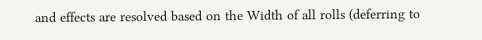and effects are resolved based on the Width of all rolls (deferring to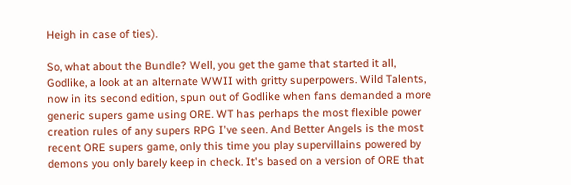Heigh in case of ties).

So, what about the Bundle? Well, you get the game that started it all, Godlike, a look at an alternate WWII with gritty superpowers. Wild Talents, now in its second edition, spun out of Godlike when fans demanded a more generic supers game using ORE. WT has perhaps the most flexible power creation rules of any supers RPG I've seen. And Better Angels is the most recent ORE supers game, only this time you play supervillains powered by demons you only barely keep in check. It's based on a version of ORE that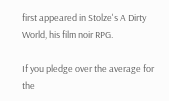first appeared in Stolze's A Dirty World, his film noir RPG.

If you pledge over the average for the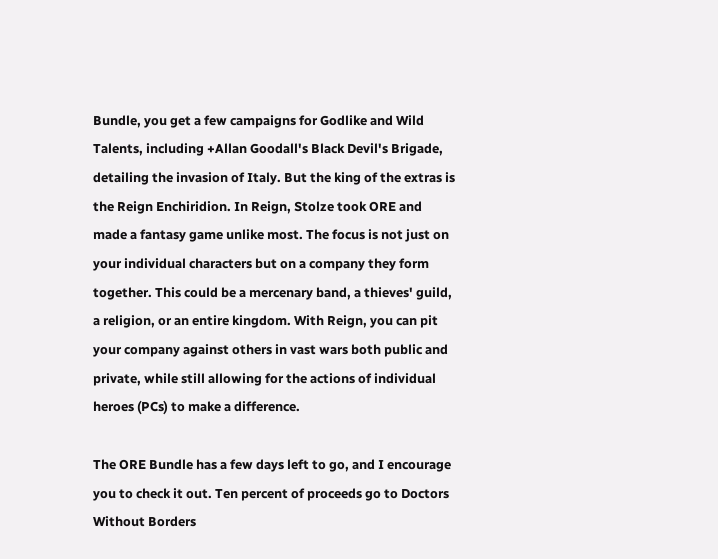Bundle, you get a few campaigns for Godlike and Wild Talents, including +Allan Goodall's Black Devil's Brigade, detailing the invasion of Italy. But the king of the extras is the Reign Enchiridion. In Reign, Stolze took ORE and made a fantasy game unlike most. The focus is not just on your individual characters but on a company they form together. This could be a mercenary band, a thieves' guild, a religion, or an entire kingdom. With Reign, you can pit your company against others in vast wars both public and private, while still allowing for the actions of individual heroes (PCs) to make a difference.

The ORE Bundle has a few days left to go, and I encourage you to check it out. Ten percent of proceeds go to Doctors Without Borders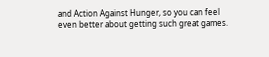and Action Against Hunger, so you can feel even better about getting such great games.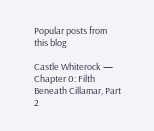Popular posts from this blog

Castle Whiterock — Chapter 0: Filth Beneath Cillamar, Part 2